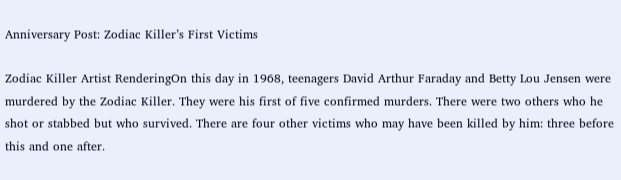Anniversary Post: Zodiac Killer’s First Victims

Zodiac Killer Artist RenderingOn this day in 1968, teenagers David Arthur Faraday and Betty Lou Jensen were murdered by the Zodiac Killer. They were his first of five confirmed murders. There were two others who he shot or stabbed but who survived. There are four other victims who may have been killed by him: three before this and one after.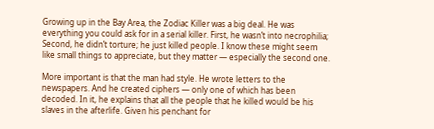Growing up in the Bay Area, the Zodiac Killer was a big deal. He was everything you could ask for in a serial killer. First, he wasn’t into necrophilia; Second, he didn’t torture; he just killed people. I know these might seem like small things to appreciate, but they matter — especially the second one.

More important is that the man had style. He wrote letters to the newspapers. And he created ciphers — only one of which has been decoded. In it, he explains that all the people that he killed would be his slaves in the afterlife. Given his penchant for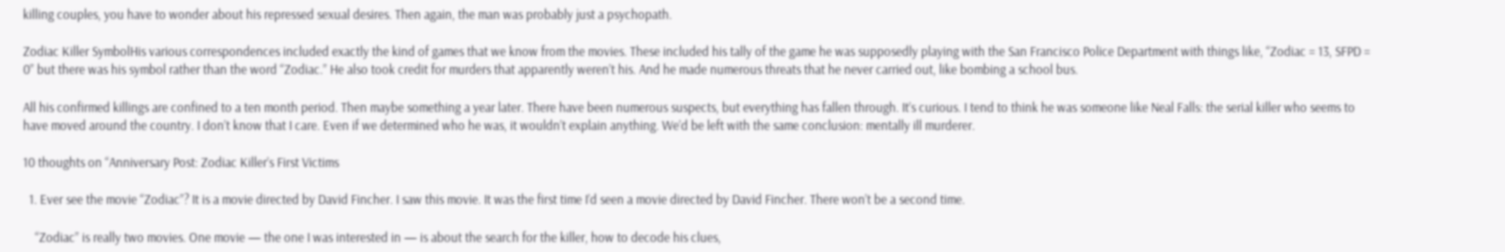killing couples, you have to wonder about his repressed sexual desires. Then again, the man was probably just a psychopath.

Zodiac Killer SymbolHis various correspondences included exactly the kind of games that we know from the movies. These included his tally of the game he was supposedly playing with the San Francisco Police Department with things like, “Zodiac = 13, SFPD = 0” but there was his symbol rather than the word “Zodiac.” He also took credit for murders that apparently weren’t his. And he made numerous threats that he never carried out, like bombing a school bus.

All his confirmed killings are confined to a ten month period. Then maybe something a year later. There have been numerous suspects, but everything has fallen through. It’s curious. I tend to think he was someone like Neal Falls: the serial killer who seems to have moved around the country. I don’t know that I care. Even if we determined who he was, it wouldn’t explain anything. We’d be left with the same conclusion: mentally ill murderer.

10 thoughts on “Anniversary Post: Zodiac Killer’s First Victims

  1. Ever see the movie “Zodiac”? It is a movie directed by David Fincher. I saw this movie. It was the first time I’d seen a movie directed by David Fincher. There won’t be a second time.

    “Zodiac” is really two movies. One movie — the one I was interested in — is about the search for the killer, how to decode his clues,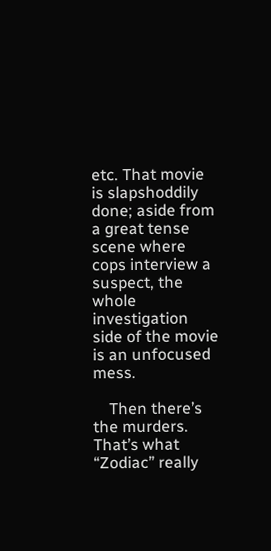etc. That movie is slapshoddily done; aside from a great tense scene where cops interview a suspect, the whole investigation side of the movie is an unfocused mess.

    Then there’s the murders. That’s what “Zodiac” really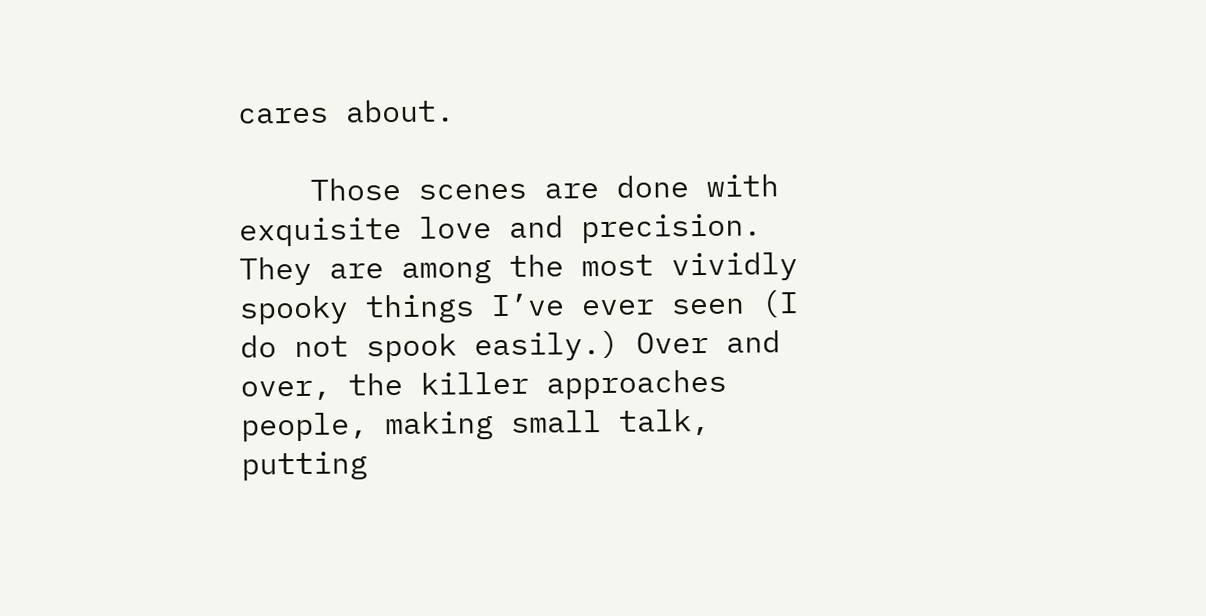cares about.

    Those scenes are done with exquisite love and precision. They are among the most vividly spooky things I’ve ever seen (I do not spook easily.) Over and over, the killer approaches people, making small talk, putting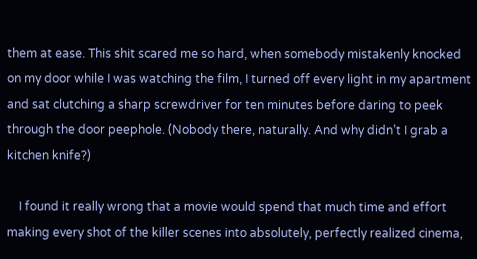them at ease. This shit scared me so hard, when somebody mistakenly knocked on my door while I was watching the film, I turned off every light in my apartment and sat clutching a sharp screwdriver for ten minutes before daring to peek through the door peephole. (Nobody there, naturally. And why didn’t I grab a kitchen knife?)

    I found it really wrong that a movie would spend that much time and effort making every shot of the killer scenes into absolutely, perfectly realized cinema,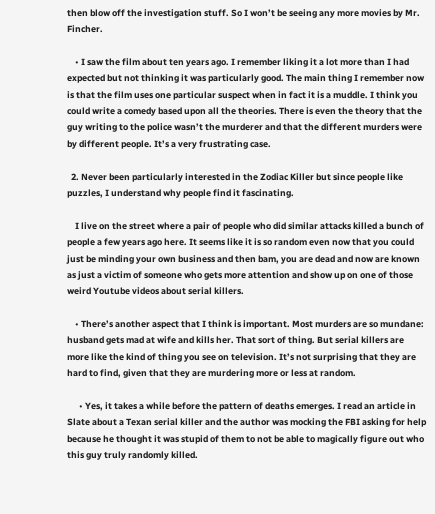then blow off the investigation stuff. So I won’t be seeing any more movies by Mr. Fincher.

    • I saw the film about ten years ago. I remember liking it a lot more than I had expected but not thinking it was particularly good. The main thing I remember now is that the film uses one particular suspect when in fact it is a muddle. I think you could write a comedy based upon all the theories. There is even the theory that the guy writing to the police wasn’t the murderer and that the different murders were by different people. It’s a very frustrating case.

  2. Never been particularly interested in the Zodiac Killer but since people like puzzles, I understand why people find it fascinating.

    I live on the street where a pair of people who did similar attacks killed a bunch of people a few years ago here. It seems like it is so random even now that you could just be minding your own business and then bam, you are dead and now are known as just a victim of someone who gets more attention and show up on one of those weird Youtube videos about serial killers.

    • There’s another aspect that I think is important. Most murders are so mundane: husband gets mad at wife and kills her. That sort of thing. But serial killers are more like the kind of thing you see on television. It’s not surprising that they are hard to find, given that they are murdering more or less at random.

      • Yes, it takes a while before the pattern of deaths emerges. I read an article in Slate about a Texan serial killer and the author was mocking the FBI asking for help because he thought it was stupid of them to not be able to magically figure out who this guy truly randomly killed.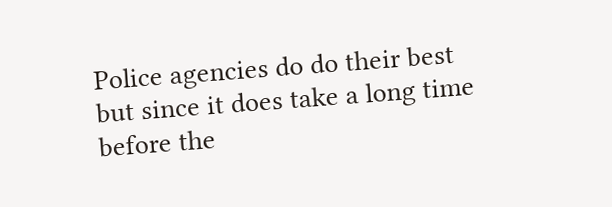Police agencies do do their best but since it does take a long time before the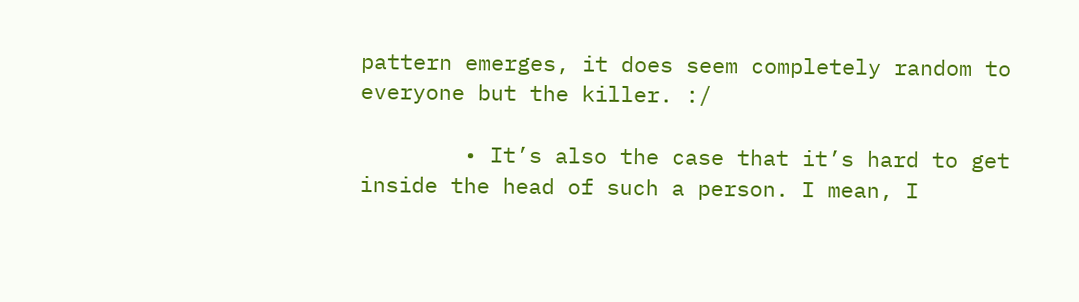pattern emerges, it does seem completely random to everyone but the killer. :/

        • It’s also the case that it’s hard to get inside the head of such a person. I mean, I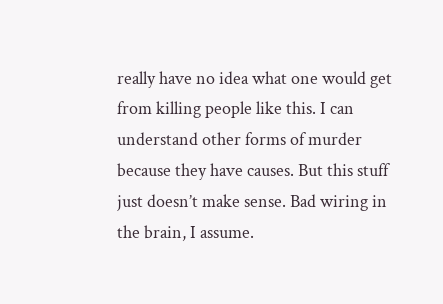really have no idea what one would get from killing people like this. I can understand other forms of murder because they have causes. But this stuff just doesn’t make sense. Bad wiring in the brain, I assume.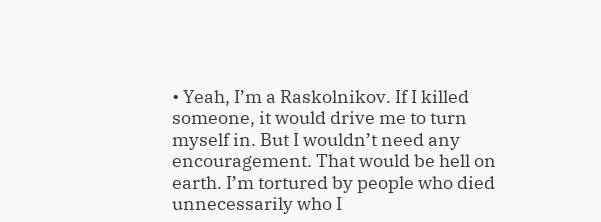• Yeah, I’m a Raskolnikov. If I killed someone, it would drive me to turn myself in. But I wouldn’t need any encouragement. That would be hell on earth. I’m tortured by people who died unnecessarily who I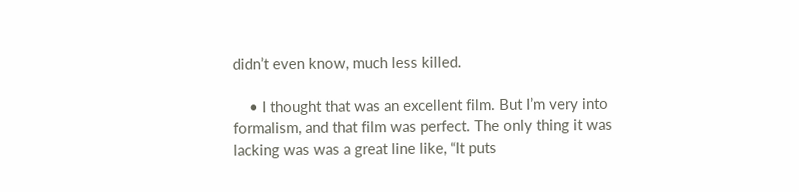didn’t even know, much less killed.

    • I thought that was an excellent film. But I’m very into formalism, and that film was perfect. The only thing it was lacking was was a great line like, “It puts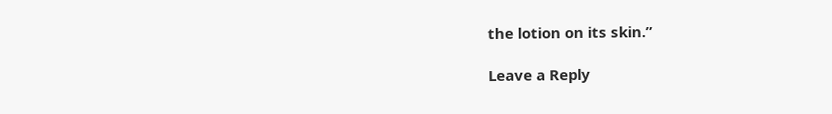the lotion on its skin.”

Leave a Reply